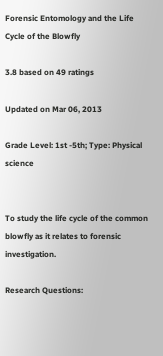Forensic Entomology and the Life Cycle of the Blowfly

3.8 based on 49 ratings

Updated on Mar 06, 2013

Grade Level: 1st -5th; Type: Physical science


To study the life cycle of the common blowfly as it relates to forensic investigation.

Research Questions: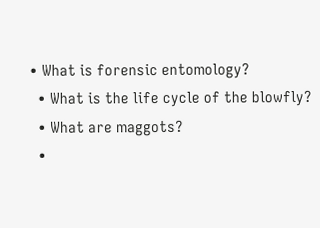• What is forensic entomology?
  • What is the life cycle of the blowfly?
  • What are maggots?
  •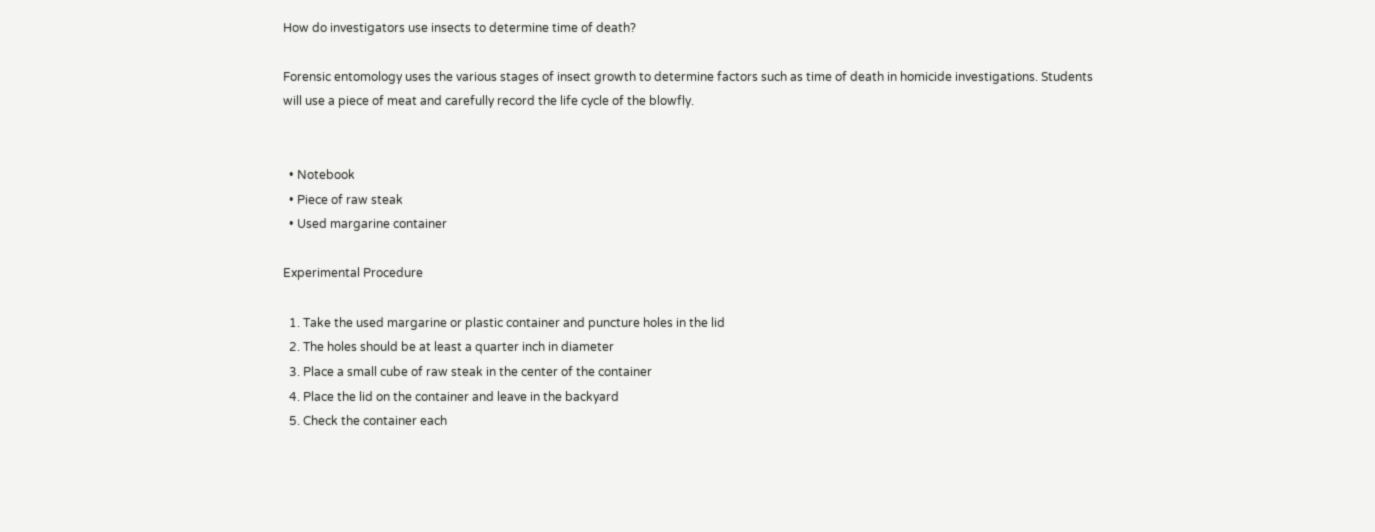How do investigators use insects to determine time of death?

Forensic entomology uses the various stages of insect growth to determine factors such as time of death in homicide investigations. Students will use a piece of meat and carefully record the life cycle of the blowfly.


  • Notebook
  • Piece of raw steak
  • Used margarine container

Experimental Procedure

  1. Take the used margarine or plastic container and puncture holes in the lid
  2. The holes should be at least a quarter inch in diameter
  3. Place a small cube of raw steak in the center of the container
  4. Place the lid on the container and leave in the backyard
  5. Check the container each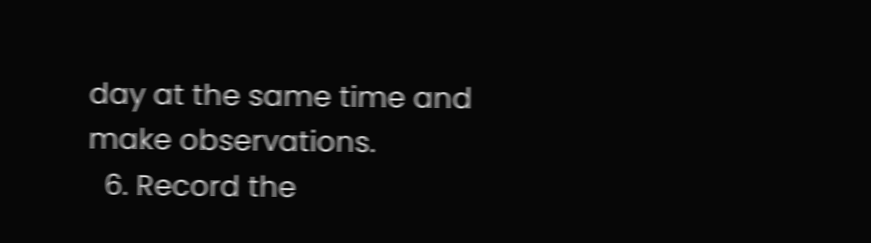day at the same time and make observations.
  6. Record the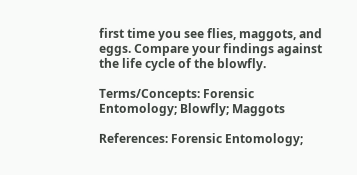first time you see flies, maggots, and eggs. Compare your findings against the life cycle of the blowfly.

Terms/Concepts: Forensic Entomology; Blowfly; Maggots

References: Forensic Entomology;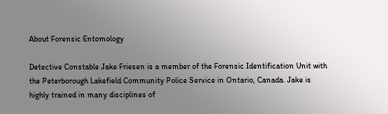About Forensic Entomology

Detective Constable Jake Friesen is a member of the Forensic Identification Unit with the Peterborough Lakefield Community Police Service in Ontario, Canada. Jake is highly trained in many disciplines of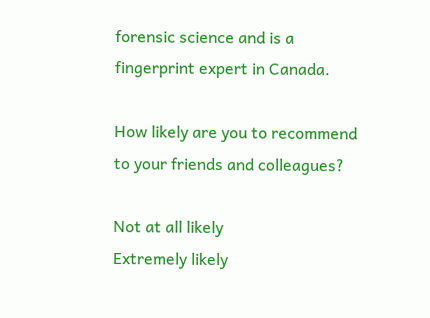forensic science and is a fingerprint expert in Canada.

How likely are you to recommend to your friends and colleagues?

Not at all likely
Extremely likely